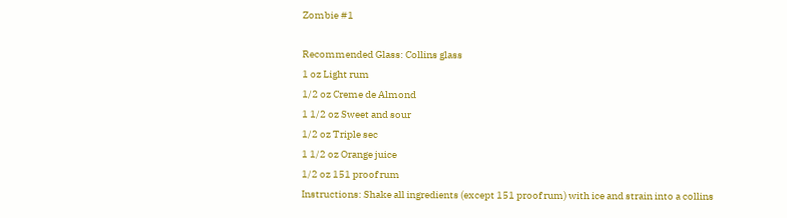Zombie #1

Recommended Glass: Collins glass
1 oz Light rum
1/2 oz Creme de Almond
1 1/2 oz Sweet and sour
1/2 oz Triple sec
1 1/2 oz Orange juice
1/2 oz 151 proof rum
Instructions: Shake all ingredients (except 151 proof rum) with ice and strain into a collins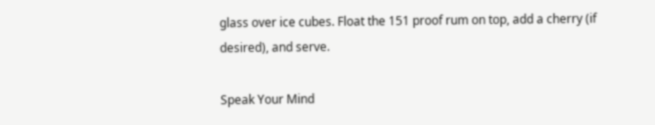glass over ice cubes. Float the 151 proof rum on top, add a cherry (if desired), and serve.

Speak Your Mind